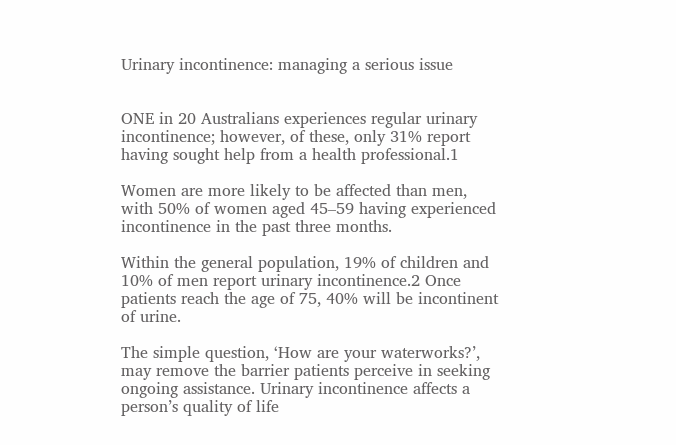Urinary incontinence: managing a serious issue


ONE in 20 Australians experiences regular urinary incontinence; however, of these, only 31% report having sought help from a health professional.1

Women are more likely to be affected than men, with 50% of women aged 45–59 having experienced incontinence in the past three months.

Within the general population, 19% of children and 10% of men report urinary incontinence.2 Once patients reach the age of 75, 40% will be incontinent of urine.

The simple question, ‘How are your waterworks?’, may remove the barrier patients perceive in seeking ongoing assistance. Urinary incontinence affects a person’s quality of life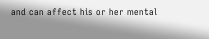and can affect his or her mental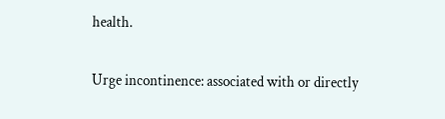health.


Urge incontinence: associated with or directly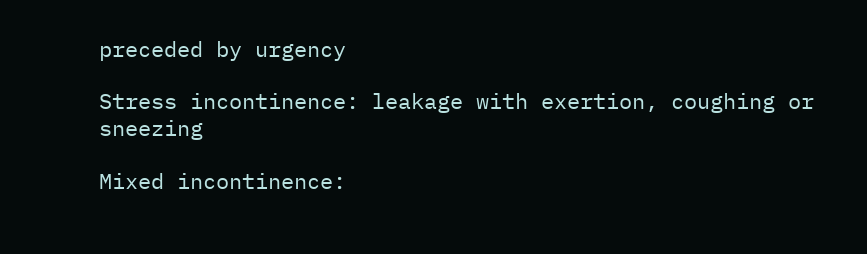preceded by urgency

Stress incontinence: leakage with exertion, coughing or sneezing

Mixed incontinence: